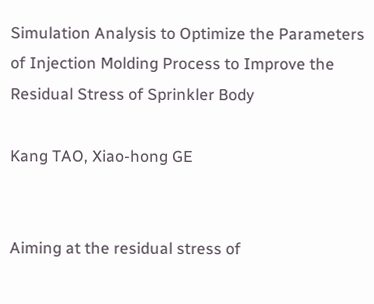Simulation Analysis to Optimize the Parameters of Injection Molding Process to Improve the Residual Stress of Sprinkler Body

Kang TAO, Xiao-hong GE


Aiming at the residual stress of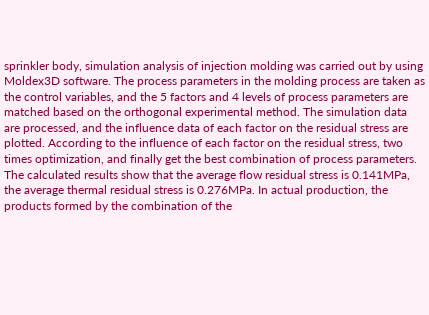sprinkler body, simulation analysis of injection molding was carried out by using Moldex3D software. The process parameters in the molding process are taken as the control variables, and the 5 factors and 4 levels of process parameters are matched based on the orthogonal experimental method. The simulation data are processed, and the influence data of each factor on the residual stress are plotted. According to the influence of each factor on the residual stress, two times optimization, and finally get the best combination of process parameters. The calculated results show that the average flow residual stress is 0.141MPa, the average thermal residual stress is 0.276MPa. In actual production, the products formed by the combination of the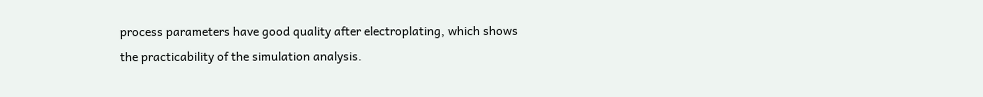process parameters have good quality after electroplating, which shows the practicability of the simulation analysis.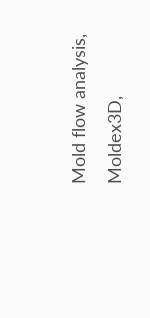Mold flow analysis, Moldex3D,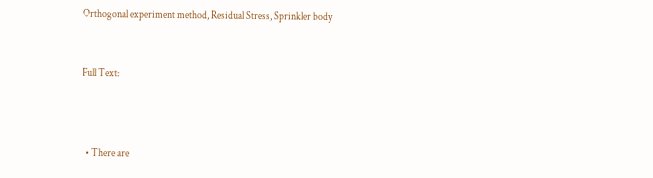Orthogonal experiment method, Residual Stress, Sprinkler body


Full Text:



  • There are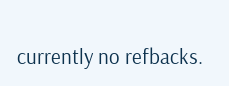currently no refbacks.